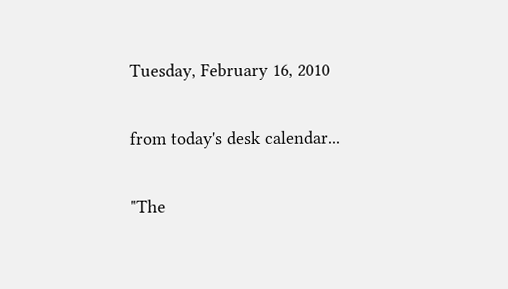Tuesday, February 16, 2010

from today's desk calendar...

"The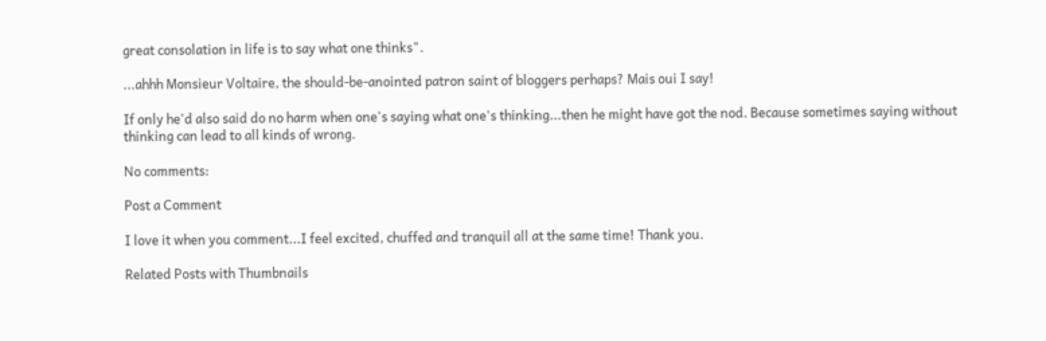great consolation in life is to say what one thinks".

...ahhh Monsieur Voltaire, the should-be-anointed patron saint of bloggers perhaps? Mais oui I say!

If only he'd also said do no harm when one's saying what one's thinking...then he might have got the nod. Because sometimes saying without thinking can lead to all kinds of wrong.

No comments:

Post a Comment

I love it when you comment...I feel excited, chuffed and tranquil all at the same time! Thank you.

Related Posts with Thumbnails